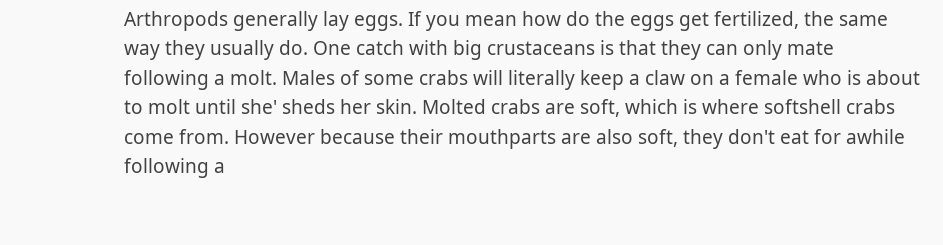Arthropods generally lay eggs. If you mean how do the eggs get fertilized, the same way they usually do. One catch with big crustaceans is that they can only mate following a molt. Males of some crabs will literally keep a claw on a female who is about to molt until she' sheds her skin. Molted crabs are soft, which is where softshell crabs come from. However because their mouthparts are also soft, they don't eat for awhile following a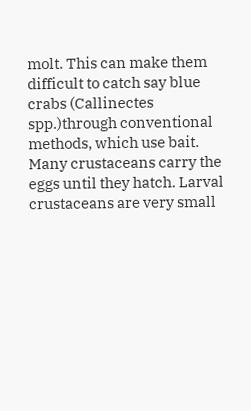molt. This can make them difficult to catch say blue crabs (Callinectes spp.)through conventional methods, which use bait. Many crustaceans carry the eggs until they hatch. Larval crustaceans are very small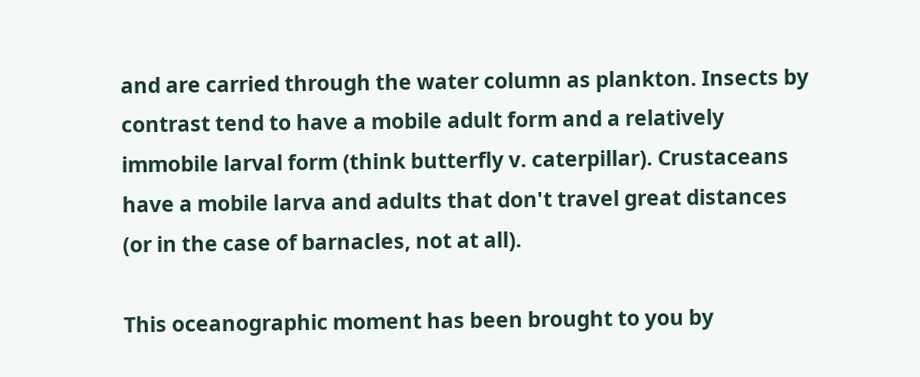and are carried through the water column as plankton. Insects by contrast tend to have a mobile adult form and a relatively immobile larval form (think butterfly v. caterpillar). Crustaceans have a mobile larva and adults that don't travel great distances (or in the case of barnacles, not at all).

This oceanographic moment has been brought to you by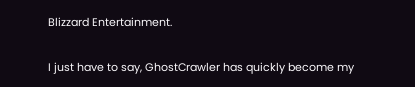Blizzard Entertainment.

I just have to say, GhostCrawler has quickly become my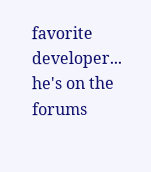favorite developer... he's on the forums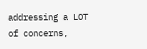addressing a LOT of concerns,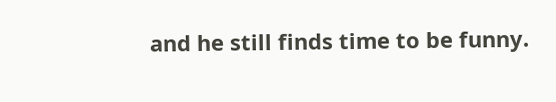and he still finds time to be funny.